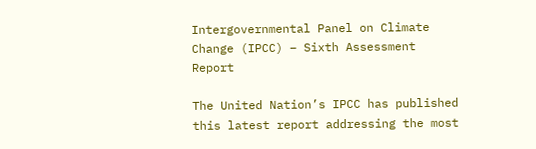Intergovernmental Panel on Climate Change (IPCC) – Sixth Assessment Report

The United Nation’s IPCC has published this latest report addressing the most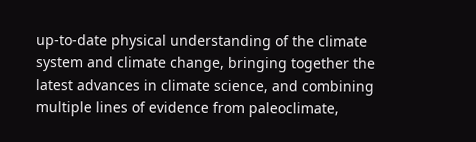up-to-date physical understanding of the climate system and climate change, bringing together the latest advances in climate science, and combining multiple lines of evidence from paleoclimate,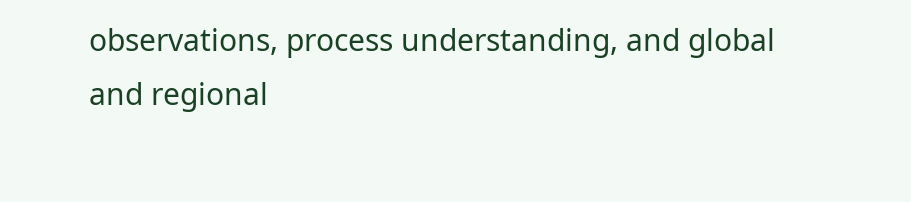observations, process understanding, and global and regional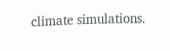climate simulations.